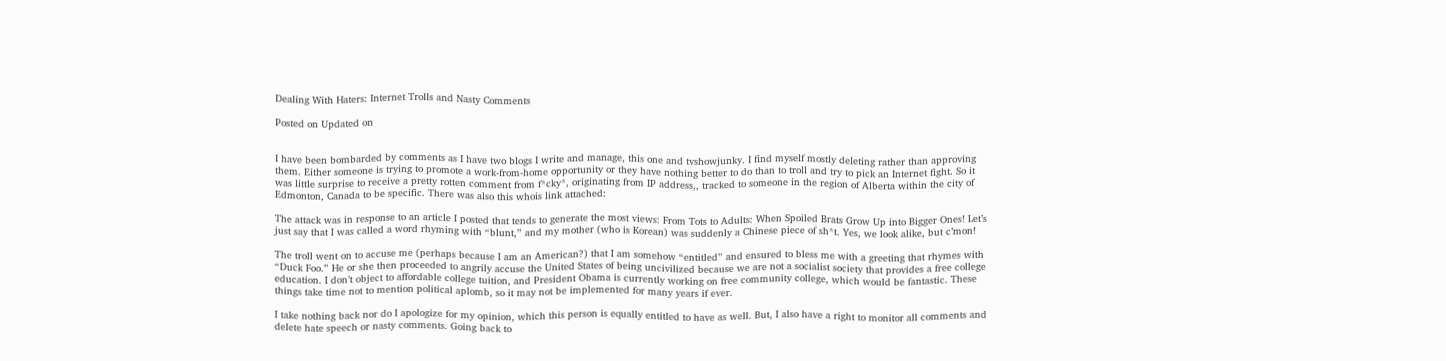Dealing With Haters: Internet Trolls and Nasty Comments

Posted on Updated on


I have been bombarded by comments as I have two blogs I write and manage, this one and tvshowjunky. I find myself mostly deleting rather than approving them. Either someone is trying to promote a work-from-home opportunity or they have nothing better to do than to troll and try to pick an Internet fight. So it was little surprise to receive a pretty rotten comment from f*cky*, originating from IP address,, tracked to someone in the region of Alberta within the city of Edmonton, Canada to be specific. There was also this whois link attached:

The attack was in response to an article I posted that tends to generate the most views: From Tots to Adults: When Spoiled Brats Grow Up into Bigger Ones! Let’s just say that I was called a word rhyming with “blunt,” and my mother (who is Korean) was suddenly a Chinese piece of sh*t. Yes, we look alike, but c’mon!

The troll went on to accuse me (perhaps because I am an American?) that I am somehow “entitled” and ensured to bless me with a greeting that rhymes with “Duck Foo.” He or she then proceeded to angrily accuse the United States of being uncivilized because we are not a socialist society that provides a free college education. I don’t object to affordable college tuition, and President Obama is currently working on free community college, which would be fantastic. These things take time not to mention political aplomb, so it may not be implemented for many years if ever.

I take nothing back nor do I apologize for my opinion, which this person is equally entitled to have as well. But, I also have a right to monitor all comments and delete hate speech or nasty comments. Going back to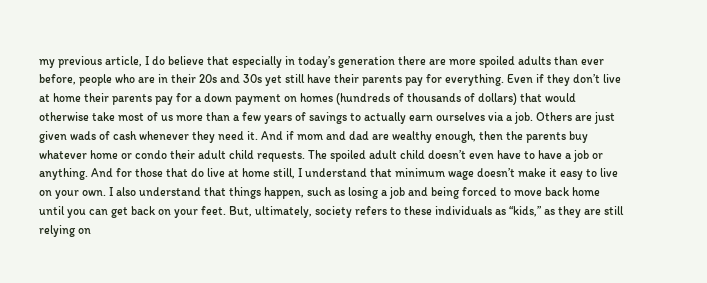my previous article, I do believe that especially in today’s generation there are more spoiled adults than ever before, people who are in their 20s and 30s yet still have their parents pay for everything. Even if they don’t live at home their parents pay for a down payment on homes (hundreds of thousands of dollars) that would otherwise take most of us more than a few years of savings to actually earn ourselves via a job. Others are just given wads of cash whenever they need it. And if mom and dad are wealthy enough, then the parents buy whatever home or condo their adult child requests. The spoiled adult child doesn’t even have to have a job or anything. And for those that do live at home still, I understand that minimum wage doesn’t make it easy to live on your own. I also understand that things happen, such as losing a job and being forced to move back home until you can get back on your feet. But, ultimately, society refers to these individuals as “kids,” as they are still relying on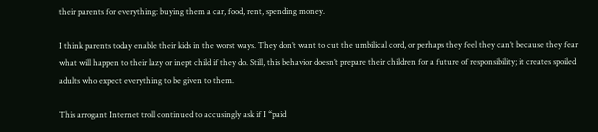their parents for everything: buying them a car, food, rent, spending money.

I think parents today enable their kids in the worst ways. They don’t want to cut the umbilical cord, or perhaps they feel they can’t because they fear what will happen to their lazy or inept child if they do. Still, this behavior doesn’t prepare their children for a future of responsibility; it creates spoiled adults who expect everything to be given to them.

This arrogant Internet troll continued to accusingly ask if I “paid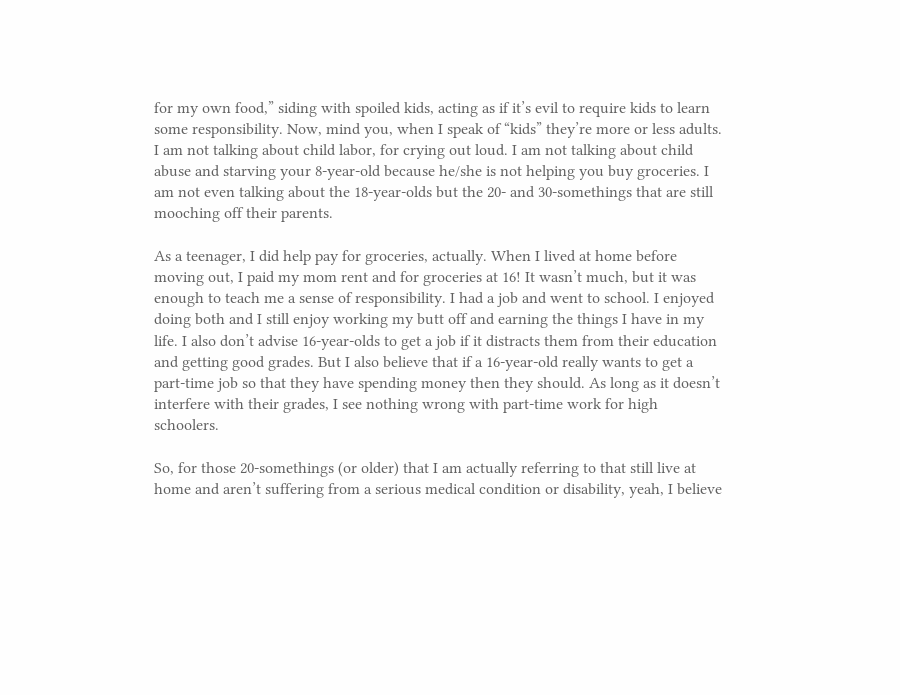for my own food,” siding with spoiled kids, acting as if it’s evil to require kids to learn some responsibility. Now, mind you, when I speak of “kids” they’re more or less adults. I am not talking about child labor, for crying out loud. I am not talking about child abuse and starving your 8-year-old because he/she is not helping you buy groceries. I am not even talking about the 18-year-olds but the 20- and 30-somethings that are still mooching off their parents.

As a teenager, I did help pay for groceries, actually. When I lived at home before moving out, I paid my mom rent and for groceries at 16! It wasn’t much, but it was enough to teach me a sense of responsibility. I had a job and went to school. I enjoyed doing both and I still enjoy working my butt off and earning the things I have in my life. I also don’t advise 16-year-olds to get a job if it distracts them from their education and getting good grades. But I also believe that if a 16-year-old really wants to get a part-time job so that they have spending money then they should. As long as it doesn’t interfere with their grades, I see nothing wrong with part-time work for high schoolers.

So, for those 20-somethings (or older) that I am actually referring to that still live at home and aren’t suffering from a serious medical condition or disability, yeah, I believe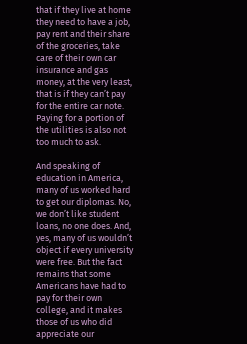that if they live at home they need to have a job, pay rent and their share of the groceries, take care of their own car insurance and gas money, at the very least, that is if they can’t pay for the entire car note. Paying for a portion of the utilities is also not too much to ask.

And speaking of education in America, many of us worked hard to get our diplomas. No, we don’t like student loans, no one does. And, yes, many of us wouldn’t object if every university were free. But the fact remains that some Americans have had to pay for their own college, and it makes those of us who did appreciate our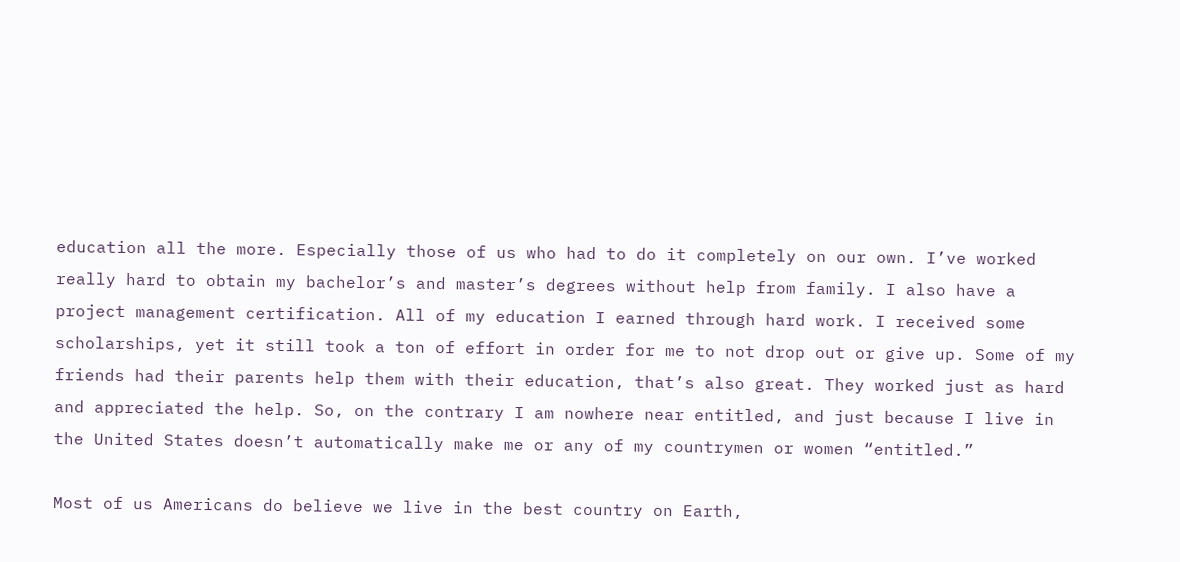education all the more. Especially those of us who had to do it completely on our own. I’ve worked really hard to obtain my bachelor’s and master’s degrees without help from family. I also have a project management certification. All of my education I earned through hard work. I received some scholarships, yet it still took a ton of effort in order for me to not drop out or give up. Some of my friends had their parents help them with their education, that’s also great. They worked just as hard and appreciated the help. So, on the contrary I am nowhere near entitled, and just because I live in the United States doesn’t automatically make me or any of my countrymen or women “entitled.”

Most of us Americans do believe we live in the best country on Earth,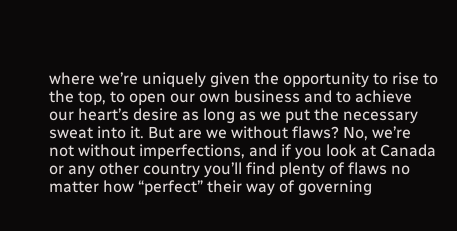where we’re uniquely given the opportunity to rise to the top, to open our own business and to achieve our heart’s desire as long as we put the necessary sweat into it. But are we without flaws? No, we’re not without imperfections, and if you look at Canada or any other country you’ll find plenty of flaws no matter how “perfect” their way of governing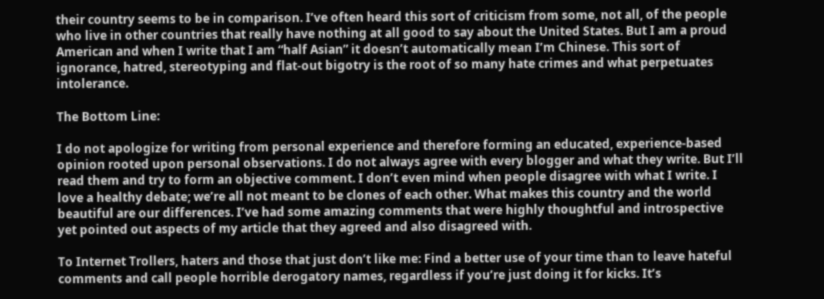their country seems to be in comparison. I’ve often heard this sort of criticism from some, not all, of the people who live in other countries that really have nothing at all good to say about the United States. But I am a proud American and when I write that I am “half Asian” it doesn’t automatically mean I’m Chinese. This sort of ignorance, hatred, stereotyping and flat-out bigotry is the root of so many hate crimes and what perpetuates intolerance.

The Bottom Line:

I do not apologize for writing from personal experience and therefore forming an educated, experience-based opinion rooted upon personal observations. I do not always agree with every blogger and what they write. But I’ll read them and try to form an objective comment. I don’t even mind when people disagree with what I write. I love a healthy debate; we’re all not meant to be clones of each other. What makes this country and the world beautiful are our differences. I’ve had some amazing comments that were highly thoughtful and introspective yet pointed out aspects of my article that they agreed and also disagreed with.

To Internet Trollers, haters and those that just don’t like me: Find a better use of your time than to leave hateful comments and call people horrible derogatory names, regardless if you’re just doing it for kicks. It’s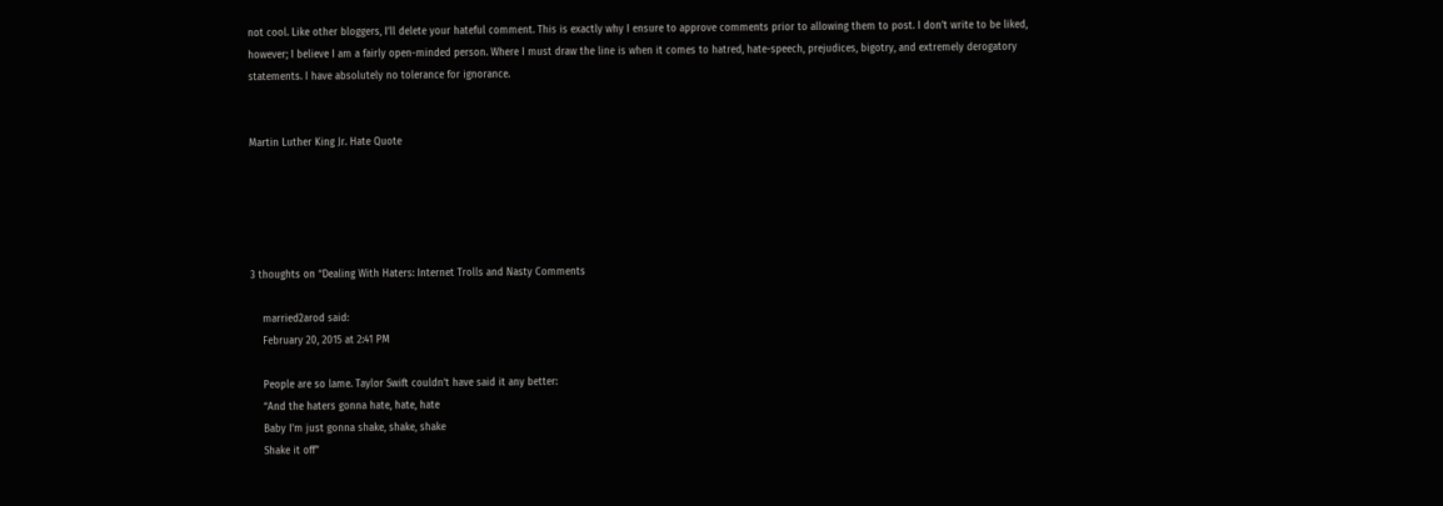not cool. Like other bloggers, I’ll delete your hateful comment. This is exactly why I ensure to approve comments prior to allowing them to post. I don’t write to be liked, however; I believe I am a fairly open-minded person. Where I must draw the line is when it comes to hatred, hate-speech, prejudices, bigotry, and extremely derogatory statements. I have absolutely no tolerance for ignorance.


Martin Luther King Jr. Hate Quote





3 thoughts on “Dealing With Haters: Internet Trolls and Nasty Comments

    married2arod said:
    February 20, 2015 at 2:41 PM

    People are so lame. Taylor Swift couldn’t have said it any better:
    “And the haters gonna hate, hate, hate
    Baby I’m just gonna shake, shake, shake
    Shake it off”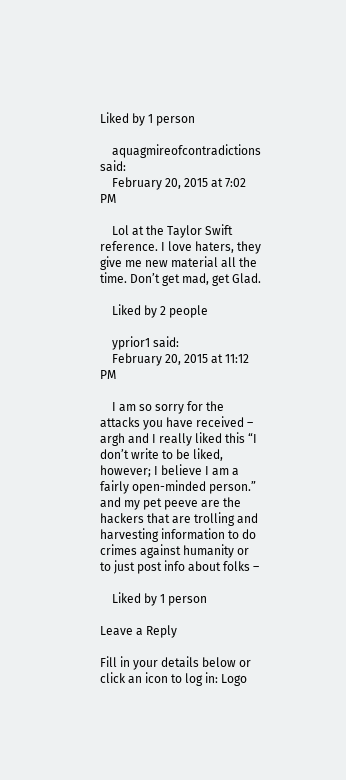Liked by 1 person

    aquagmireofcontradictions said:
    February 20, 2015 at 7:02 PM

    Lol at the Taylor Swift reference. I love haters, they give me new material all the time. Don’t get mad, get Glad.

    Liked by 2 people

    yprior1 said:
    February 20, 2015 at 11:12 PM

    I am so sorry for the attacks you have received – argh and I really liked this “I don’t write to be liked, however; I believe I am a fairly open-minded person.” and my pet peeve are the hackers that are trolling and harvesting information to do crimes against humanity or to just post info about folks –

    Liked by 1 person

Leave a Reply

Fill in your details below or click an icon to log in: Logo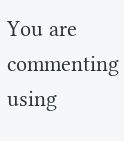You are commenting using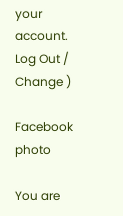your account. Log Out /  Change )

Facebook photo

You are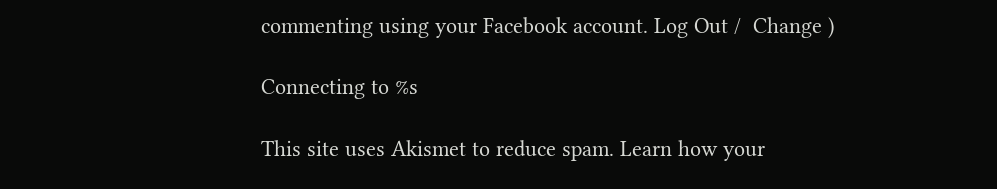commenting using your Facebook account. Log Out /  Change )

Connecting to %s

This site uses Akismet to reduce spam. Learn how your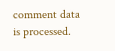comment data is processed.